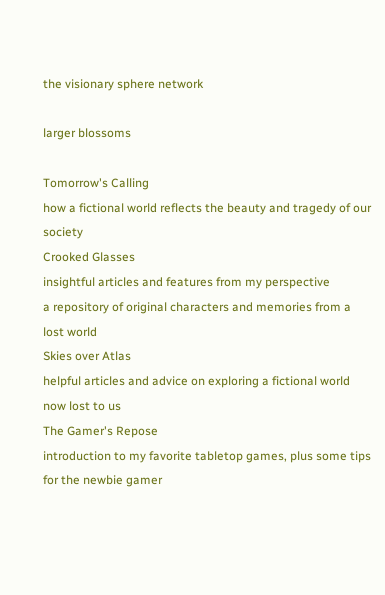the visionary sphere network

larger blossoms

Tomorrow's Calling
how a fictional world reflects the beauty and tragedy of our society
Crooked Glasses
insightful articles and features from my perspective
a repository of original characters and memories from a lost world
Skies over Atlas
helpful articles and advice on exploring a fictional world now lost to us
The Gamer's Repose
introduction to my favorite tabletop games, plus some tips for the newbie gamer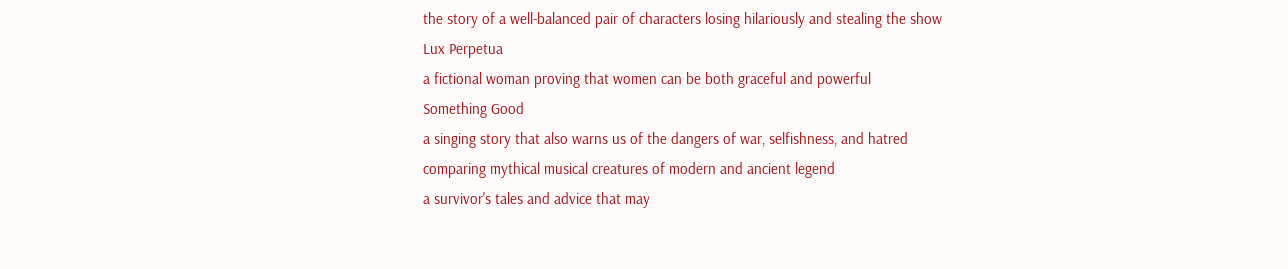the story of a well-balanced pair of characters losing hilariously and stealing the show
Lux Perpetua
a fictional woman proving that women can be both graceful and powerful
Something Good
a singing story that also warns us of the dangers of war, selfishness, and hatred
comparing mythical musical creatures of modern and ancient legend
a survivor's tales and advice that may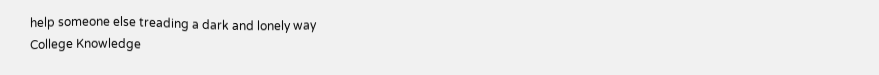help someone else treading a dark and lonely way
College Knowledge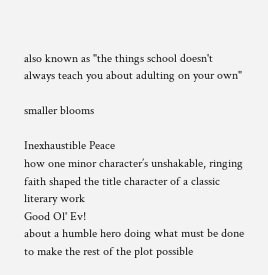also known as "the things school doesn't always teach you about adulting on your own"

smaller blooms

Inexhaustible Peace
how one minor character’s unshakable, ringing faith shaped the title character of a classic literary work
Good Ol' Ev!
about a humble hero doing what must be done to make the rest of the plot possible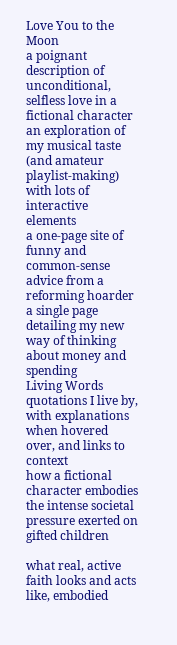Love You to the Moon
a poignant description of unconditional, selfless love in a fictional character
an exploration of my musical taste (and amateur playlist-making) with lots of interactive elements
a one-page site of funny and common-sense advice from a reforming hoarder
a single page detailing my new way of thinking about money and spending
Living Words
quotations I live by, with explanations when hovered over, and links to context
how a fictional character embodies the intense societal pressure exerted on gifted children

what real, active faith looks and acts like, embodied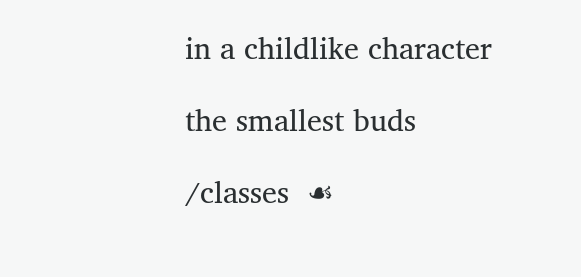in a childlike character

the smallest buds

/classes  ☙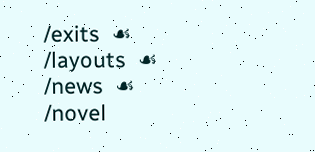/exits  ☙  /layouts  ☙ /news  ☙  /novel